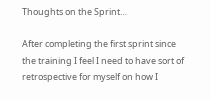Thoughts on the Sprint…

After completing the first sprint since the training I feel I need to have sort of retrospective for myself on how I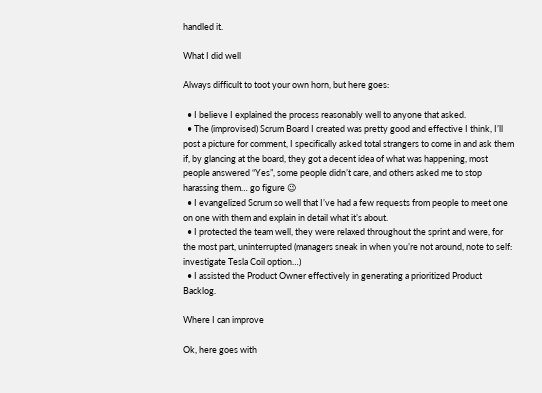handled it.

What I did well

Always difficult to toot your own horn, but here goes:

  • I believe I explained the process reasonably well to anyone that asked.
  • The (improvised) Scrum Board I created was pretty good and effective I think, I’ll post a picture for comment, I specifically asked total strangers to come in and ask them if, by glancing at the board, they got a decent idea of what was happening, most people answered “Yes”, some people didn’t care, and others asked me to stop harassing them… go figure 😉
  • I evangelized Scrum so well that I’ve had a few requests from people to meet one on one with them and explain in detail what it’s about.
  • I protected the team well, they were relaxed throughout the sprint and were, for the most part, uninterrupted (managers sneak in when you’re not around, note to self: investigate Tesla Coil option…)
  • I assisted the Product Owner effectively in generating a prioritized Product Backlog.

Where I can improve

Ok, here goes with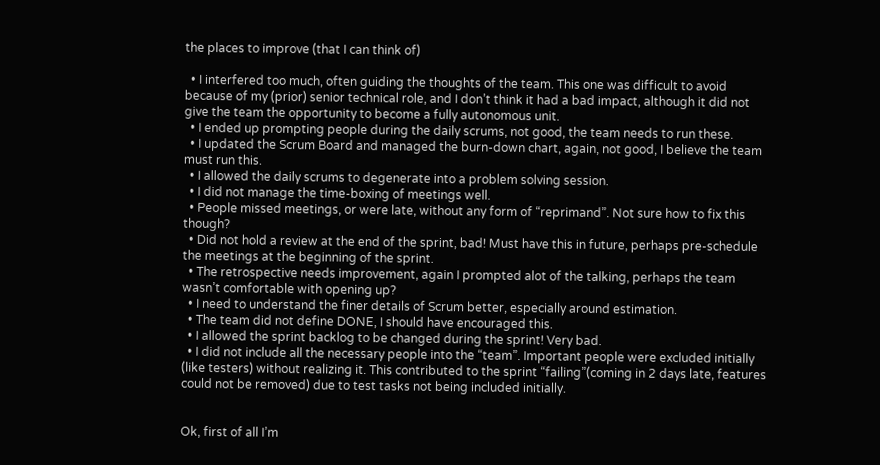the places to improve (that I can think of)

  • I interfered too much, often guiding the thoughts of the team. This one was difficult to avoid because of my (prior) senior technical role, and I don’t think it had a bad impact, although it did not give the team the opportunity to become a fully autonomous unit.
  • I ended up prompting people during the daily scrums, not good, the team needs to run these.
  • I updated the Scrum Board and managed the burn-down chart, again, not good, I believe the team must run this.
  • I allowed the daily scrums to degenerate into a problem solving session.
  • I did not manage the time-boxing of meetings well.
  • People missed meetings, or were late, without any form of “reprimand”. Not sure how to fix this though?
  • Did not hold a review at the end of the sprint, bad! Must have this in future, perhaps pre-schedule the meetings at the beginning of the sprint.
  • The retrospective needs improvement, again I prompted alot of the talking, perhaps the team wasn’t comfortable with opening up?
  • I need to understand the finer details of Scrum better, especially around estimation.
  • The team did not define DONE, I should have encouraged this.
  • I allowed the sprint backlog to be changed during the sprint! Very bad.
  • I did not include all the necessary people into the “team”. Important people were excluded initially (like testers) without realizing it. This contributed to the sprint “failing”(coming in 2 days late, features could not be removed) due to test tasks not being included initially.


Ok, first of all I’m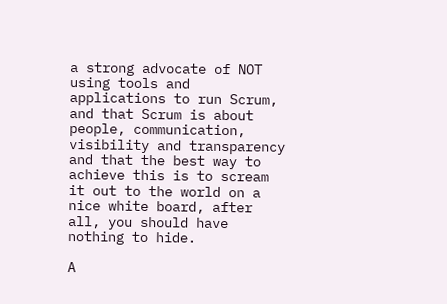a strong advocate of NOT using tools and applications to run Scrum, and that Scrum is about people, communication, visibility and transparency and that the best way to achieve this is to scream it out to the world on a nice white board, after all, you should have nothing to hide.

A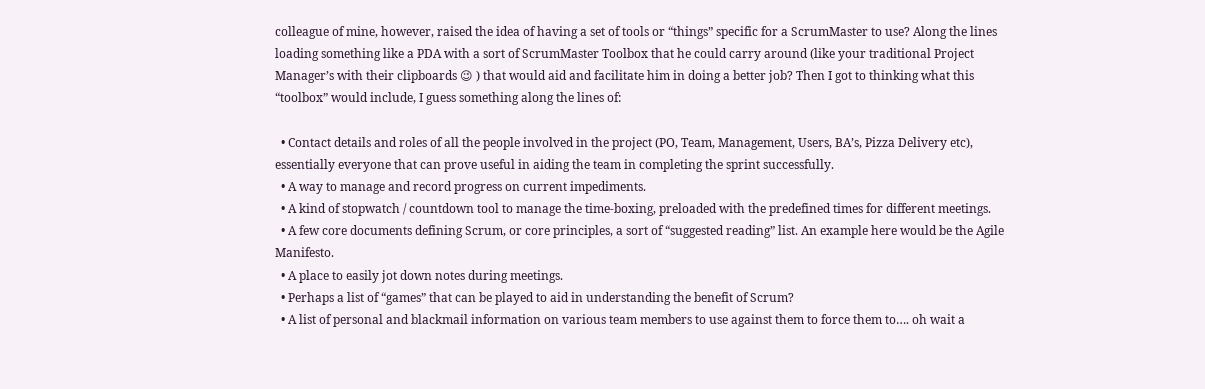colleague of mine, however, raised the idea of having a set of tools or “things” specific for a ScrumMaster to use? Along the lines loading something like a PDA with a sort of ScrumMaster Toolbox that he could carry around (like your traditional Project Manager’s with their clipboards 😉 ) that would aid and facilitate him in doing a better job? Then I got to thinking what this “toolbox” would include, I guess something along the lines of:

  • Contact details and roles of all the people involved in the project (PO, Team, Management, Users, BA’s, Pizza Delivery etc), essentially everyone that can prove useful in aiding the team in completing the sprint successfully.
  • A way to manage and record progress on current impediments.
  • A kind of stopwatch / countdown tool to manage the time-boxing, preloaded with the predefined times for different meetings.
  • A few core documents defining Scrum, or core principles, a sort of “suggested reading” list. An example here would be the Agile Manifesto.
  • A place to easily jot down notes during meetings.
  • Perhaps a list of “games” that can be played to aid in understanding the benefit of Scrum?
  • A list of personal and blackmail information on various team members to use against them to force them to…. oh wait a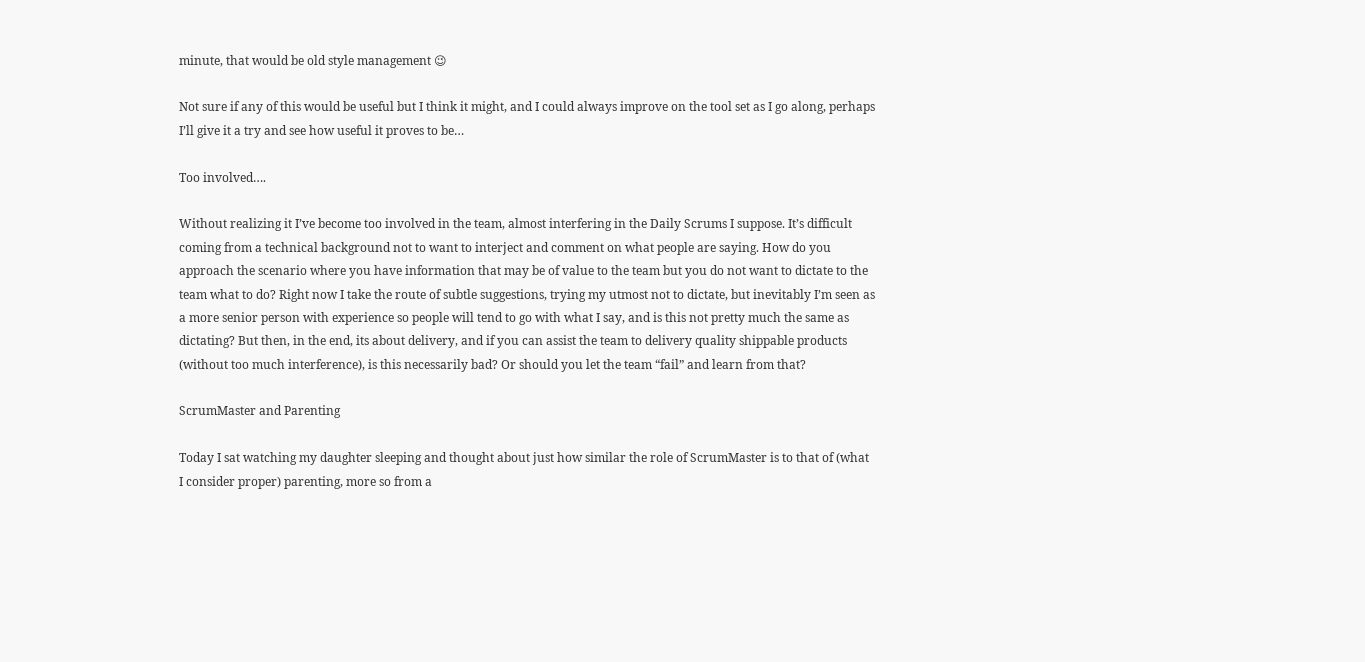minute, that would be old style management 😉

Not sure if any of this would be useful but I think it might, and I could always improve on the tool set as I go along, perhaps I’ll give it a try and see how useful it proves to be…

Too involved….

Without realizing it I’ve become too involved in the team, almost interfering in the Daily Scrums I suppose. It’s difficult coming from a technical background not to want to interject and comment on what people are saying. How do you approach the scenario where you have information that may be of value to the team but you do not want to dictate to the team what to do? Right now I take the route of subtle suggestions, trying my utmost not to dictate, but inevitably I’m seen as a more senior person with experience so people will tend to go with what I say, and is this not pretty much the same as dictating? But then, in the end, its about delivery, and if you can assist the team to delivery quality shippable products (without too much interference), is this necessarily bad? Or should you let the team “fail” and learn from that?

ScrumMaster and Parenting

Today I sat watching my daughter sleeping and thought about just how similar the role of ScrumMaster is to that of (what I consider proper) parenting, more so from a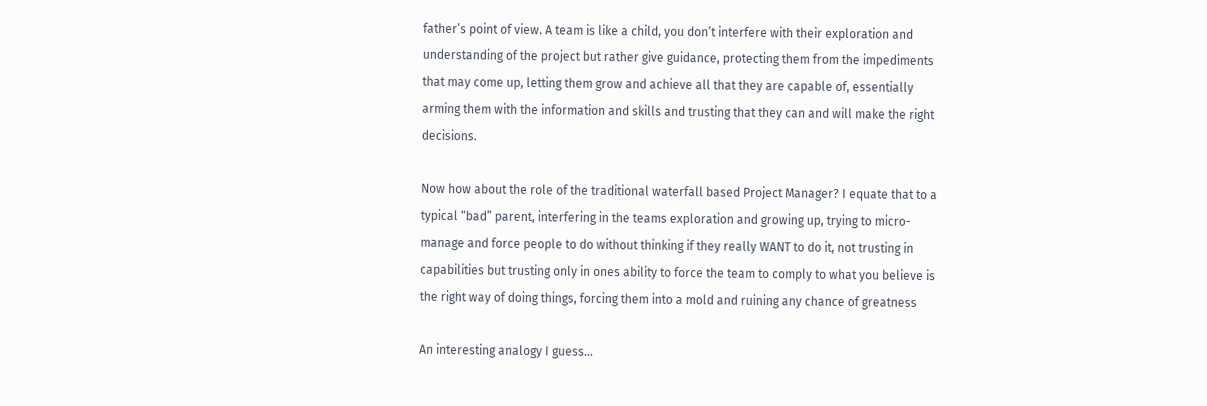father’s point of view. A team is like a child, you don’t interfere with their exploration and understanding of the project but rather give guidance, protecting them from the impediments that may come up, letting them grow and achieve all that they are capable of, essentially arming them with the information and skills and trusting that they can and will make the right decisions.

Now how about the role of the traditional waterfall based Project Manager? I equate that to a typical “bad” parent, interfering in the teams exploration and growing up, trying to micro-manage and force people to do without thinking if they really WANT to do it, not trusting in capabilities but trusting only in ones ability to force the team to comply to what you believe is the right way of doing things, forcing them into a mold and ruining any chance of greatness

An interesting analogy I guess…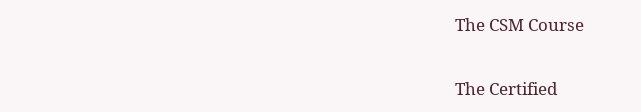The CSM Course

The Certified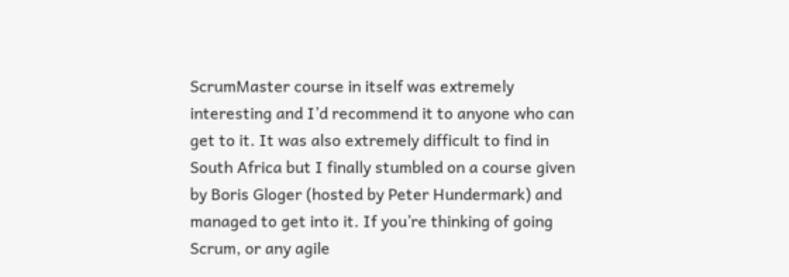ScrumMaster course in itself was extremely interesting and I’d recommend it to anyone who can get to it. It was also extremely difficult to find in South Africa but I finally stumbled on a course given by Boris Gloger (hosted by Peter Hundermark) and managed to get into it. If you’re thinking of going Scrum, or any agile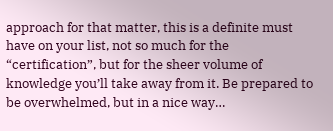approach for that matter, this is a definite must have on your list, not so much for the “certification”, but for the sheer volume of knowledge you’ll take away from it. Be prepared to be overwhelmed, but in a nice way…